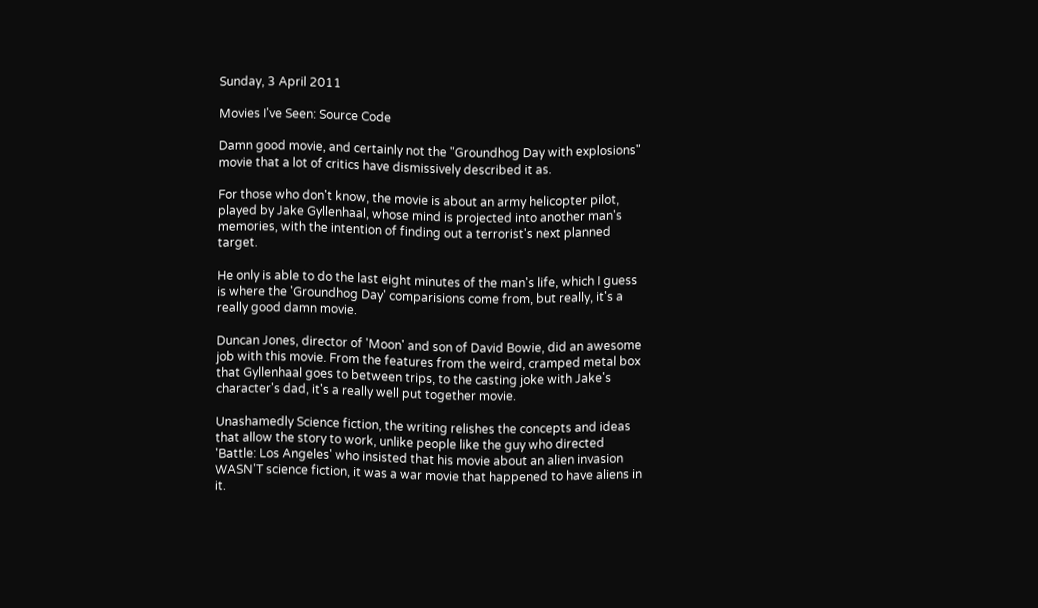Sunday, 3 April 2011

Movies I've Seen: Source Code

Damn good movie, and certainly not the "Groundhog Day with explosions" movie that a lot of critics have dismissively described it as.

For those who don't know, the movie is about an army helicopter pilot, played by Jake Gyllenhaal, whose mind is projected into another man's memories, with the intention of finding out a terrorist's next planned target.

He only is able to do the last eight minutes of the man's life, which I guess is where the 'Groundhog Day' comparisions come from, but really, it's a really good damn movie.

Duncan Jones, director of 'Moon' and son of David Bowie, did an awesome job with this movie. From the features from the weird, cramped metal box that Gyllenhaal goes to between trips, to the casting joke with Jake's character's dad, it's a really well put together movie.

Unashamedly Science fiction, the writing relishes the concepts and ideas that allow the story to work, unlike people like the guy who directed 'Battle: Los Angeles' who insisted that his movie about an alien invasion WASN'T science fiction, it was a war movie that happened to have aliens in it.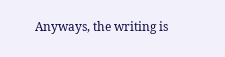Anyways, the writing is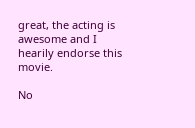great, the acting is awesome and I hearily endorse this movie.

No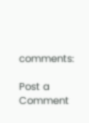comments:

Post a Comment